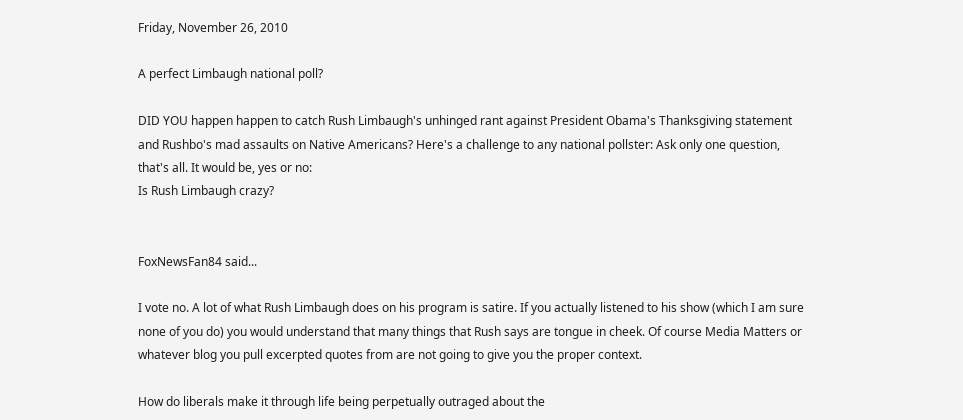Friday, November 26, 2010

A perfect Limbaugh national poll?

DID YOU happen happen to catch Rush Limbaugh's unhinged rant against President Obama's Thanksgiving statement and Rushbo's mad assaults on Native Americans? Here's a challenge to any national pollster: Ask only one question, that's all. It would be, yes or no:
Is Rush Limbaugh crazy?


FoxNewsFan84 said...

I vote no. A lot of what Rush Limbaugh does on his program is satire. If you actually listened to his show (which I am sure none of you do) you would understand that many things that Rush says are tongue in cheek. Of course Media Matters or whatever blog you pull excerpted quotes from are not going to give you the proper context.

How do liberals make it through life being perpetually outraged about the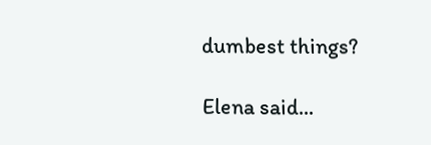dumbest things?

Elena said...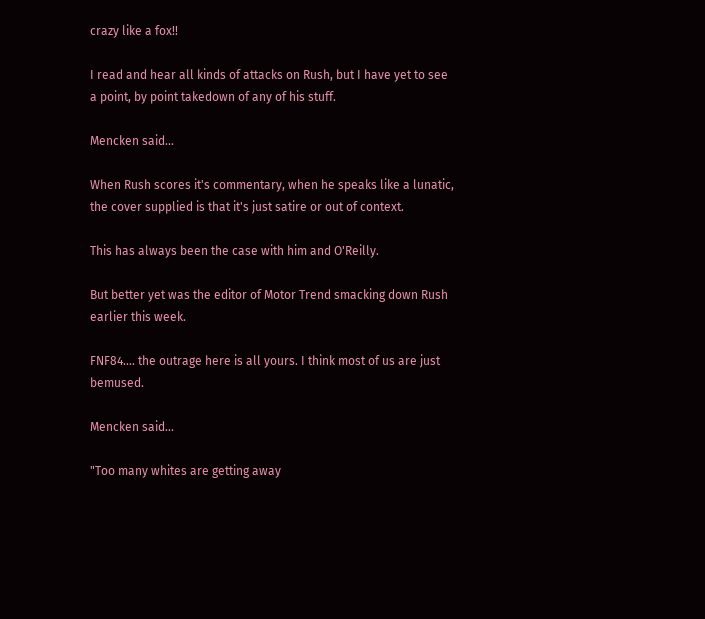crazy like a fox!!

I read and hear all kinds of attacks on Rush, but I have yet to see a point, by point takedown of any of his stuff.

Mencken said...

When Rush scores it's commentary, when he speaks like a lunatic, the cover supplied is that it's just satire or out of context.

This has always been the case with him and O'Reilly.

But better yet was the editor of Motor Trend smacking down Rush earlier this week.

FNF84.... the outrage here is all yours. I think most of us are just bemused.

Mencken said...

"Too many whites are getting away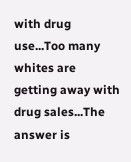with drug use...Too many whites are getting away with drug sales...The answer is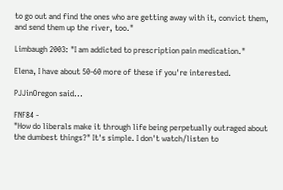to go out and find the ones who are getting away with it, convict them, and send them up the river, too."

Limbaugh 2003: "I am addicted to prescription pain medication."

Elena, I have about 50-60 more of these if you're interested.

PJJinOregon said...

FNF84 -
"How do liberals make it through life being perpetually outraged about the dumbest things?" It's simple. I don't watch/listen to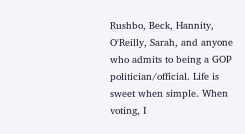Rushbo, Beck, Hannity, O'Reilly, Sarah, and anyone who admits to being a GOP politician/official. Life is sweet when simple. When voting, I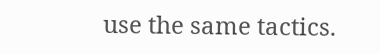use the same tactics.